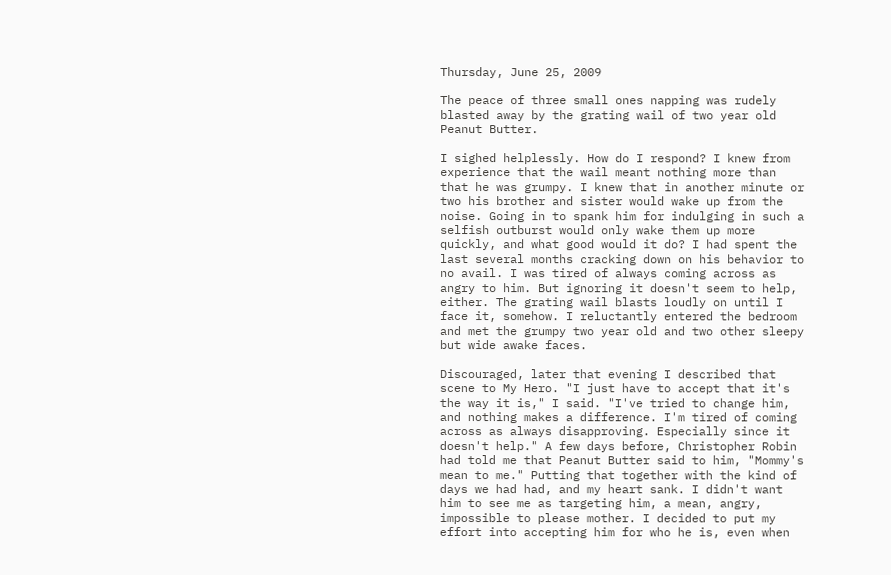Thursday, June 25, 2009

The peace of three small ones napping was rudely blasted away by the grating wail of two year old Peanut Butter.

I sighed helplessly. How do I respond? I knew from experience that the wail meant nothing more than that he was grumpy. I knew that in another minute or two his brother and sister would wake up from the noise. Going in to spank him for indulging in such a selfish outburst would only wake them up more quickly, and what good would it do? I had spent the last several months cracking down on his behavior to no avail. I was tired of always coming across as angry to him. But ignoring it doesn't seem to help, either. The grating wail blasts loudly on until I face it, somehow. I reluctantly entered the bedroom and met the grumpy two year old and two other sleepy but wide awake faces.

Discouraged, later that evening I described that scene to My Hero. "I just have to accept that it's the way it is," I said. "I've tried to change him, and nothing makes a difference. I'm tired of coming across as always disapproving. Especially since it doesn't help." A few days before, Christopher Robin had told me that Peanut Butter said to him, "Mommy's mean to me." Putting that together with the kind of days we had had, and my heart sank. I didn't want him to see me as targeting him, a mean, angry, impossible to please mother. I decided to put my effort into accepting him for who he is, even when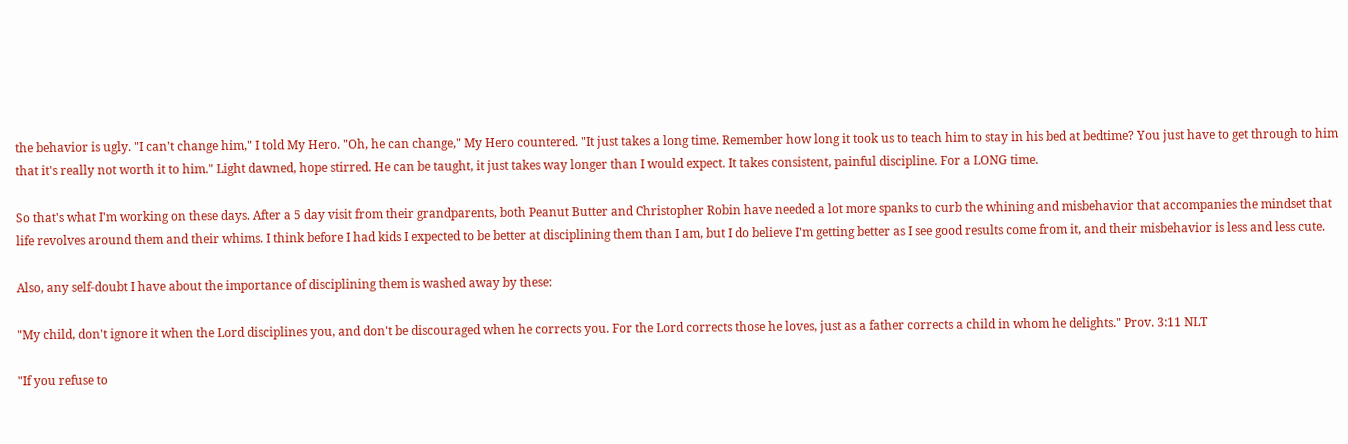the behavior is ugly. "I can't change him," I told My Hero. "Oh, he can change," My Hero countered. "It just takes a long time. Remember how long it took us to teach him to stay in his bed at bedtime? You just have to get through to him that it's really not worth it to him." Light dawned, hope stirred. He can be taught, it just takes way longer than I would expect. It takes consistent, painful discipline. For a LONG time.

So that's what I'm working on these days. After a 5 day visit from their grandparents, both Peanut Butter and Christopher Robin have needed a lot more spanks to curb the whining and misbehavior that accompanies the mindset that life revolves around them and their whims. I think before I had kids I expected to be better at disciplining them than I am, but I do believe I'm getting better as I see good results come from it, and their misbehavior is less and less cute.

Also, any self-doubt I have about the importance of disciplining them is washed away by these:

"My child, don't ignore it when the Lord disciplines you, and don't be discouraged when he corrects you. For the Lord corrects those he loves, just as a father corrects a child in whom he delights." Prov. 3:11 NLT

"If you refuse to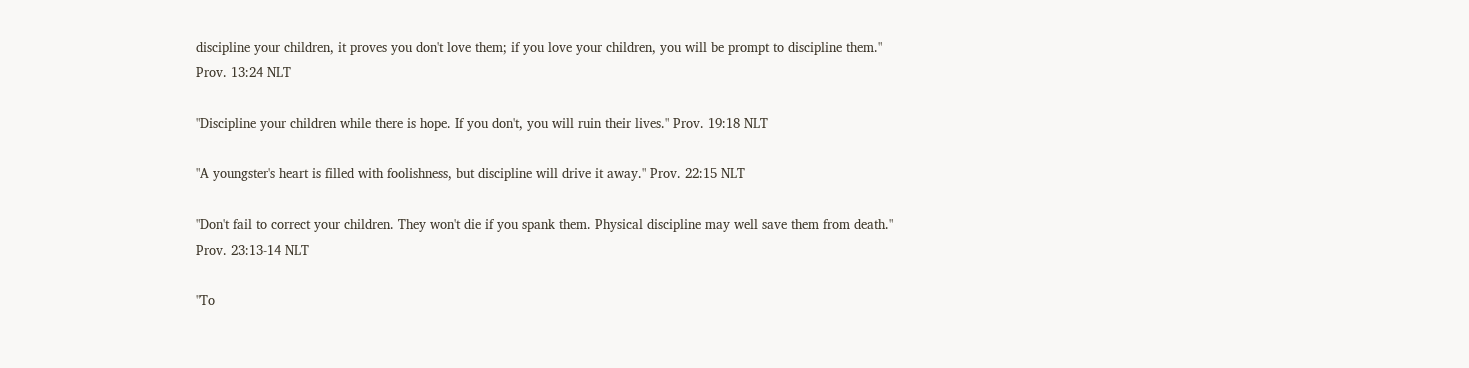discipline your children, it proves you don't love them; if you love your children, you will be prompt to discipline them." Prov. 13:24 NLT

"Discipline your children while there is hope. If you don't, you will ruin their lives." Prov. 19:18 NLT

"A youngster's heart is filled with foolishness, but discipline will drive it away." Prov. 22:15 NLT

"Don't fail to correct your children. They won't die if you spank them. Physical discipline may well save them from death." Prov. 23:13-14 NLT

"To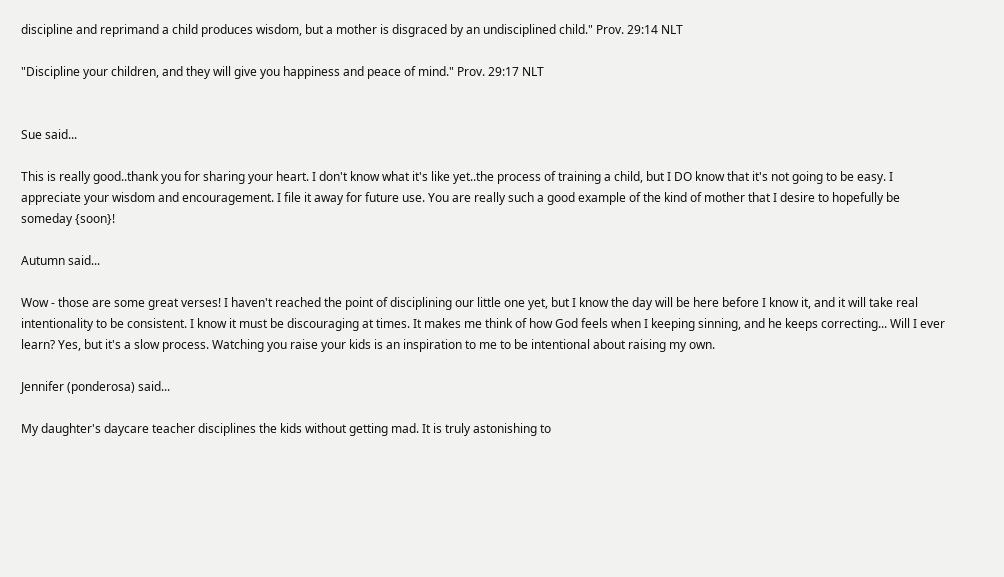discipline and reprimand a child produces wisdom, but a mother is disgraced by an undisciplined child." Prov. 29:14 NLT

"Discipline your children, and they will give you happiness and peace of mind." Prov. 29:17 NLT


Sue said...

This is really good..thank you for sharing your heart. I don't know what it's like yet..the process of training a child, but I DO know that it's not going to be easy. I appreciate your wisdom and encouragement. I file it away for future use. You are really such a good example of the kind of mother that I desire to hopefully be someday {soon}!

Autumn said...

Wow - those are some great verses! I haven't reached the point of disciplining our little one yet, but I know the day will be here before I know it, and it will take real intentionality to be consistent. I know it must be discouraging at times. It makes me think of how God feels when I keeping sinning, and he keeps correcting... Will I ever learn? Yes, but it's a slow process. Watching you raise your kids is an inspiration to me to be intentional about raising my own.

Jennifer (ponderosa) said...

My daughter's daycare teacher disciplines the kids without getting mad. It is truly astonishing to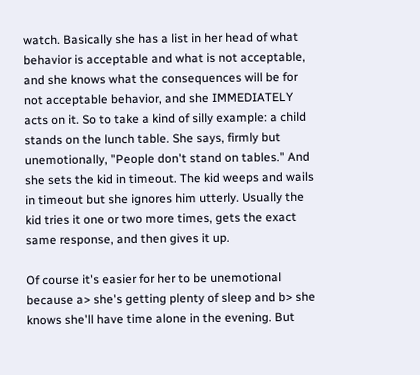watch. Basically she has a list in her head of what behavior is acceptable and what is not acceptable, and she knows what the consequences will be for not acceptable behavior, and she IMMEDIATELY acts on it. So to take a kind of silly example: a child stands on the lunch table. She says, firmly but unemotionally, "People don't stand on tables." And she sets the kid in timeout. The kid weeps and wails in timeout but she ignores him utterly. Usually the kid tries it one or two more times, gets the exact same response, and then gives it up.

Of course it's easier for her to be unemotional because a> she's getting plenty of sleep and b> she knows she'll have time alone in the evening. But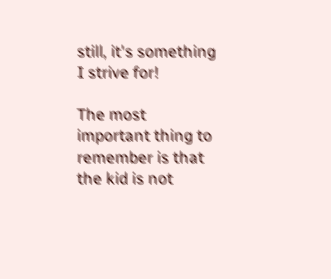still, it's something I strive for!

The most important thing to remember is that the kid is not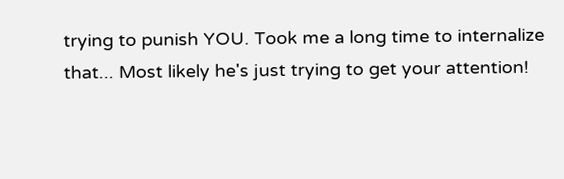trying to punish YOU. Took me a long time to internalize that... Most likely he's just trying to get your attention!